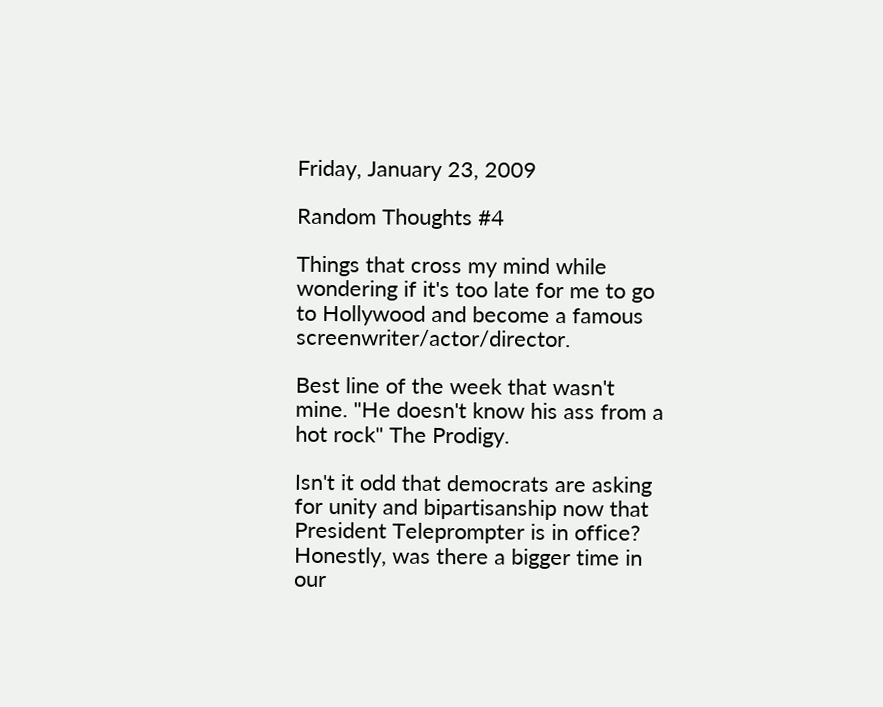Friday, January 23, 2009

Random Thoughts #4

Things that cross my mind while wondering if it's too late for me to go to Hollywood and become a famous screenwriter/actor/director.

Best line of the week that wasn't mine. "He doesn't know his ass from a hot rock" The Prodigy.

Isn't it odd that democrats are asking for unity and bipartisanship now that President Teleprompter is in office? Honestly, was there a bigger time in our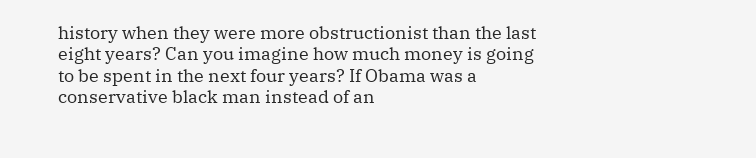history when they were more obstructionist than the last eight years? Can you imagine how much money is going to be spent in the next four years? If Obama was a conservative black man instead of an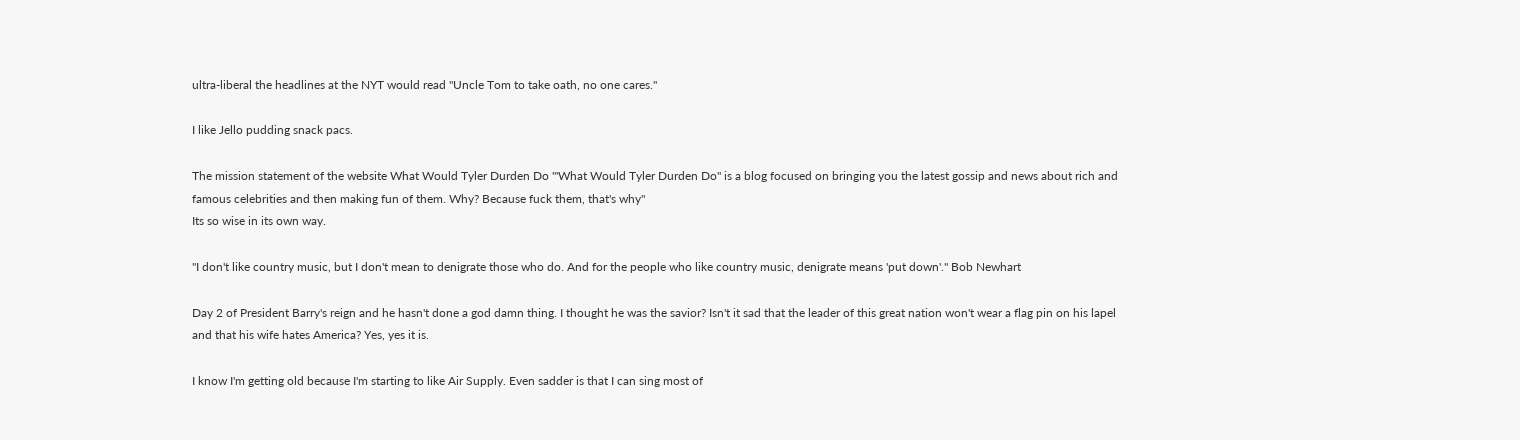ultra-liberal the headlines at the NYT would read "Uncle Tom to take oath, no one cares."

I like Jello pudding snack pacs.

The mission statement of the website What Would Tyler Durden Do "'What Would Tyler Durden Do" is a blog focused on bringing you the latest gossip and news about rich and famous celebrities and then making fun of them. Why? Because fuck them, that's why"
Its so wise in its own way.

"I don't like country music, but I don't mean to denigrate those who do. And for the people who like country music, denigrate means 'put down'." Bob Newhart

Day 2 of President Barry's reign and he hasn't done a god damn thing. I thought he was the savior? Isn't it sad that the leader of this great nation won't wear a flag pin on his lapel and that his wife hates America? Yes, yes it is.

I know I'm getting old because I'm starting to like Air Supply. Even sadder is that I can sing most of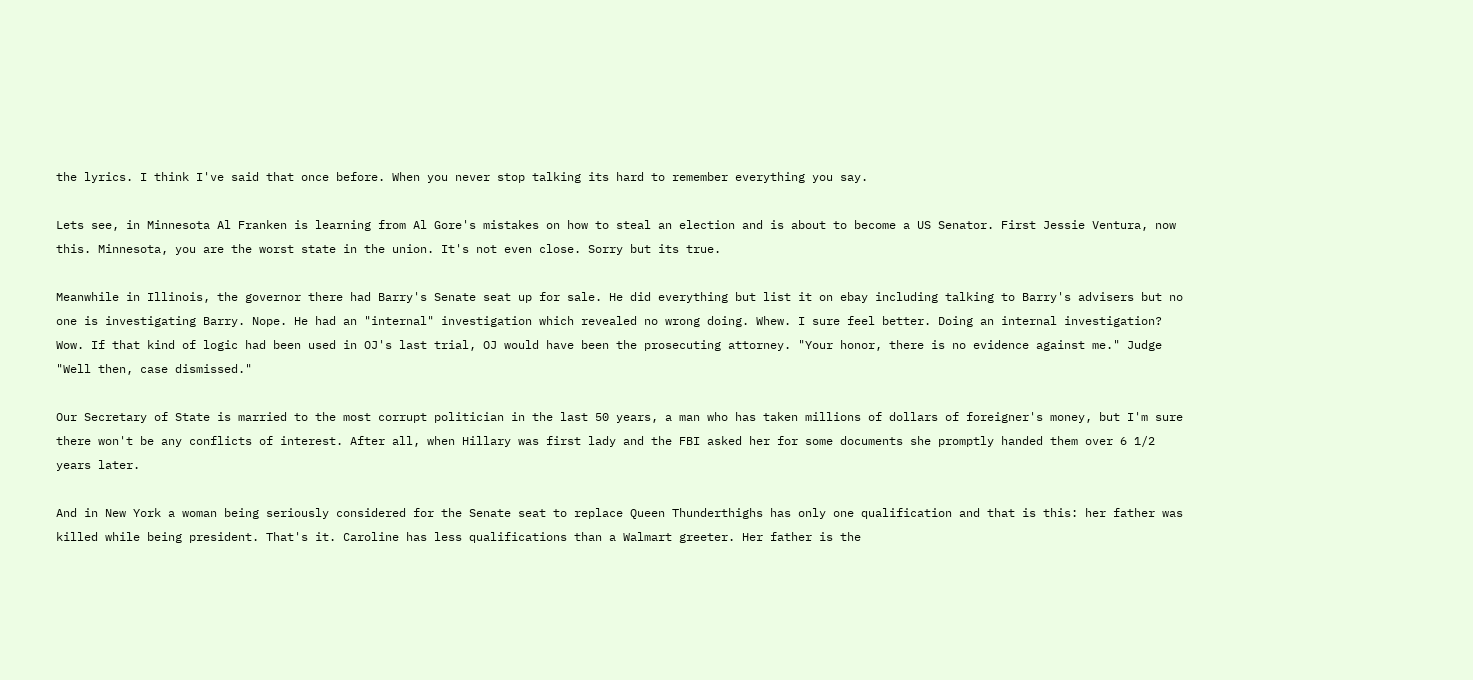the lyrics. I think I've said that once before. When you never stop talking its hard to remember everything you say.

Lets see, in Minnesota Al Franken is learning from Al Gore's mistakes on how to steal an election and is about to become a US Senator. First Jessie Ventura, now this. Minnesota, you are the worst state in the union. It's not even close. Sorry but its true.

Meanwhile in Illinois, the governor there had Barry's Senate seat up for sale. He did everything but list it on ebay including talking to Barry's advisers but no one is investigating Barry. Nope. He had an "internal" investigation which revealed no wrong doing. Whew. I sure feel better. Doing an internal investigation? Wow. If that kind of logic had been used in OJ's last trial, OJ would have been the prosecuting attorney. "Your honor, there is no evidence against me." Judge "Well then, case dismissed."

Our Secretary of State is married to the most corrupt politician in the last 50 years, a man who has taken millions of dollars of foreigner's money, but I'm sure there won't be any conflicts of interest. After all, when Hillary was first lady and the FBI asked her for some documents she promptly handed them over 6 1/2 years later.

And in New York a woman being seriously considered for the Senate seat to replace Queen Thunderthighs has only one qualification and that is this: her father was killed while being president. That's it. Caroline has less qualifications than a Walmart greeter. Her father is the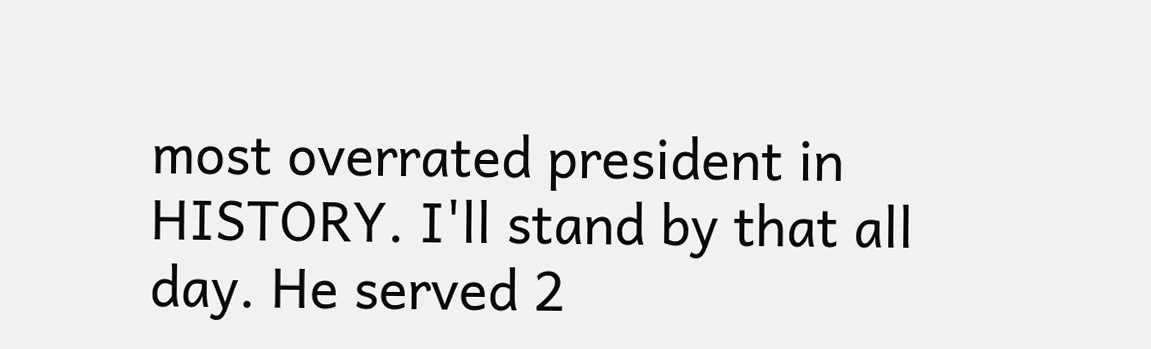most overrated president in HISTORY. I'll stand by that all day. He served 2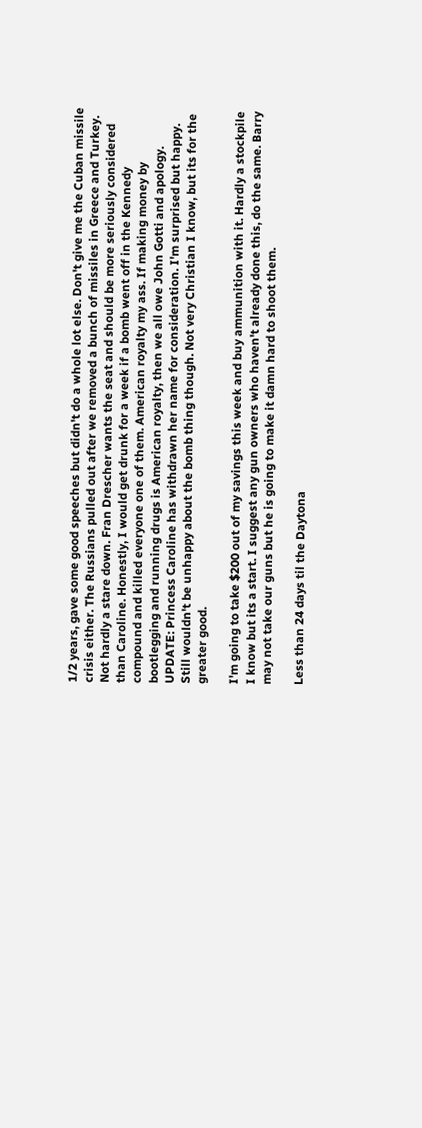1/2 years, gave some good speeches but didn't do a whole lot else. Don't give me the Cuban missile crisis either. The Russians pulled out after we removed a bunch of missiles in Greece and Turkey. Not hardly a stare down. Fran Drescher wants the seat and should be more seriously considered than Caroline. Honestly, I would get drunk for a week if a bomb went off in the Kennedy compound and killed everyone one of them. American royalty my ass. If making money by bootlegging and running drugs is American royalty, then we all owe John Gotti and apology. UPDATE: Princess Caroline has withdrawn her name for consideration. I'm surprised but happy. Still wouldn't be unhappy about the bomb thing though. Not very Christian I know, but its for the greater good.

I'm going to take $200 out of my savings this week and buy ammunition with it. Hardly a stockpile I know but its a start. I suggest any gun owners who haven't already done this, do the same. Barry may not take our guns but he is going to make it damn hard to shoot them.

Less than 24 days til the Daytona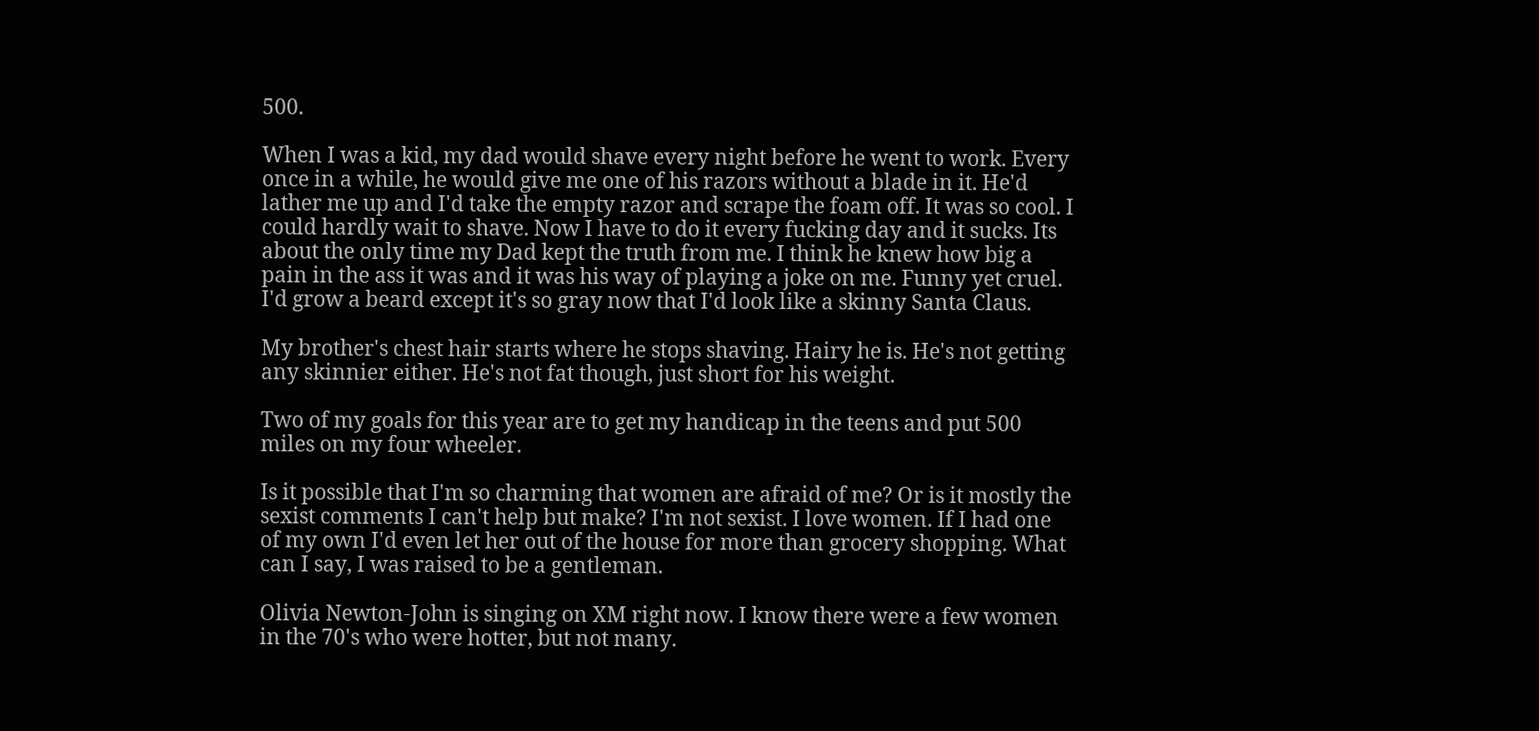500.

When I was a kid, my dad would shave every night before he went to work. Every once in a while, he would give me one of his razors without a blade in it. He'd lather me up and I'd take the empty razor and scrape the foam off. It was so cool. I could hardly wait to shave. Now I have to do it every fucking day and it sucks. Its about the only time my Dad kept the truth from me. I think he knew how big a pain in the ass it was and it was his way of playing a joke on me. Funny yet cruel. I'd grow a beard except it's so gray now that I'd look like a skinny Santa Claus.

My brother's chest hair starts where he stops shaving. Hairy he is. He's not getting any skinnier either. He's not fat though, just short for his weight.

Two of my goals for this year are to get my handicap in the teens and put 500 miles on my four wheeler.

Is it possible that I'm so charming that women are afraid of me? Or is it mostly the sexist comments I can't help but make? I'm not sexist. I love women. If I had one of my own I'd even let her out of the house for more than grocery shopping. What can I say, I was raised to be a gentleman.

Olivia Newton-John is singing on XM right now. I know there were a few women in the 70's who were hotter, but not many.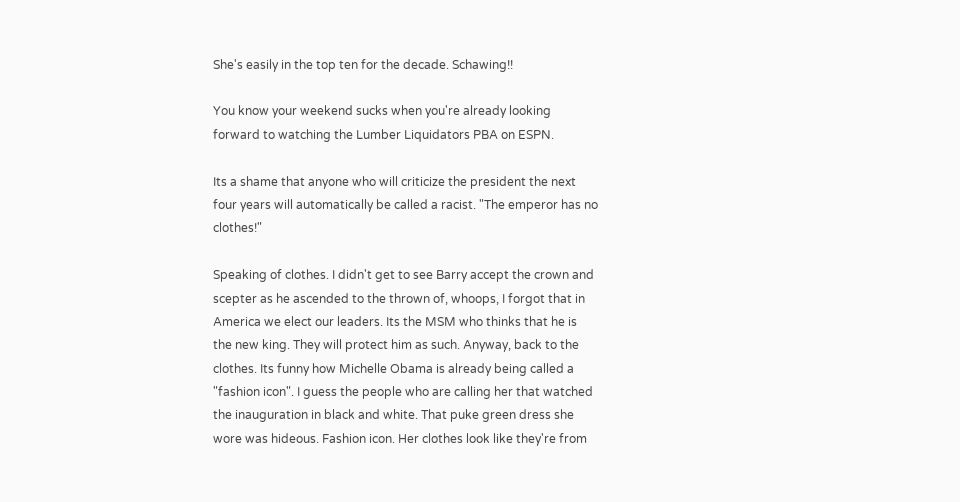She's easily in the top ten for the decade. Schawing!!

You know your weekend sucks when you're already looking forward to watching the Lumber Liquidators PBA on ESPN.

Its a shame that anyone who will criticize the president the next four years will automatically be called a racist. "The emperor has no clothes!"

Speaking of clothes. I didn't get to see Barry accept the crown and scepter as he ascended to the thrown of, whoops, I forgot that in America we elect our leaders. Its the MSM who thinks that he is the new king. They will protect him as such. Anyway, back to the clothes. Its funny how Michelle Obama is already being called a "fashion icon". I guess the people who are calling her that watched the inauguration in black and white. That puke green dress she wore was hideous. Fashion icon. Her clothes look like they're from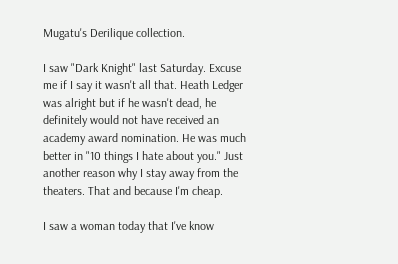Mugatu's Derilique collection.

I saw "Dark Knight" last Saturday. Excuse me if I say it wasn't all that. Heath Ledger was alright but if he wasn't dead, he definitely would not have received an academy award nomination. He was much better in "10 things I hate about you." Just another reason why I stay away from the theaters. That and because I'm cheap.

I saw a woman today that I've know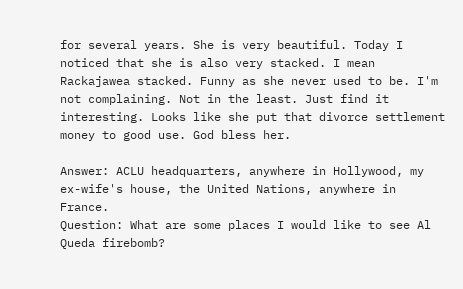for several years. She is very beautiful. Today I noticed that she is also very stacked. I mean Rackajawea stacked. Funny as she never used to be. I'm not complaining. Not in the least. Just find it interesting. Looks like she put that divorce settlement money to good use. God bless her.

Answer: ACLU headquarters, anywhere in Hollywood, my ex-wife's house, the United Nations, anywhere in France.
Question: What are some places I would like to see Al Queda firebomb?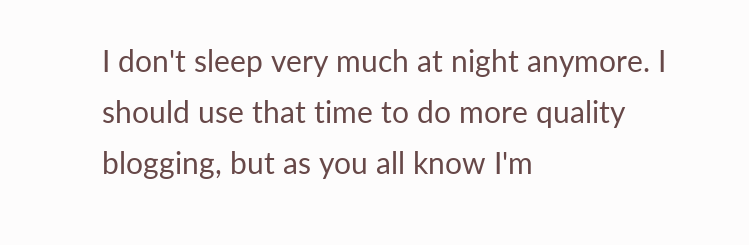I don't sleep very much at night anymore. I should use that time to do more quality blogging, but as you all know I'm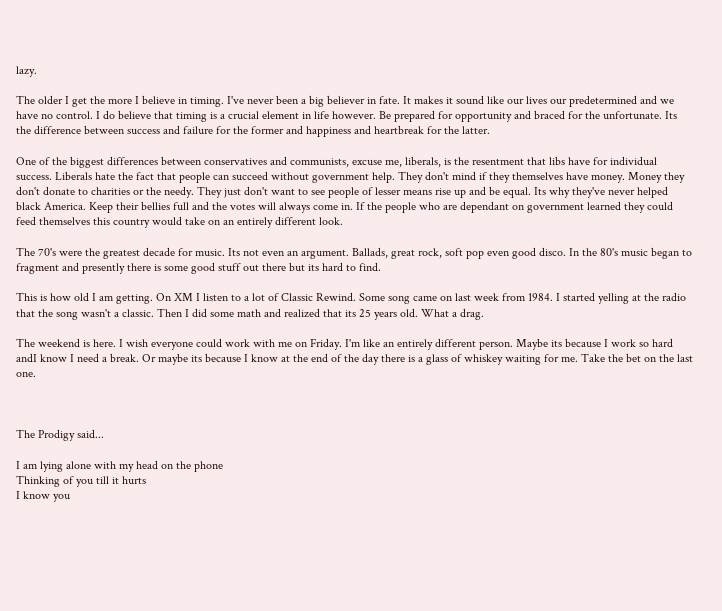lazy.

The older I get the more I believe in timing. I've never been a big believer in fate. It makes it sound like our lives our predetermined and we have no control. I do believe that timing is a crucial element in life however. Be prepared for opportunity and braced for the unfortunate. Its the difference between success and failure for the former and happiness and heartbreak for the latter.

One of the biggest differences between conservatives and communists, excuse me, liberals, is the resentment that libs have for individual success. Liberals hate the fact that people can succeed without government help. They don't mind if they themselves have money. Money they don't donate to charities or the needy. They just don't want to see people of lesser means rise up and be equal. Its why they've never helped black America. Keep their bellies full and the votes will always come in. If the people who are dependant on government learned they could feed themselves this country would take on an entirely different look.

The 70's were the greatest decade for music. Its not even an argument. Ballads, great rock, soft pop even good disco. In the 80's music began to fragment and presently there is some good stuff out there but its hard to find.

This is how old I am getting. On XM I listen to a lot of Classic Rewind. Some song came on last week from 1984. I started yelling at the radio that the song wasn't a classic. Then I did some math and realized that its 25 years old. What a drag.

The weekend is here. I wish everyone could work with me on Friday. I'm like an entirely different person. Maybe its because I work so hard andI know I need a break. Or maybe its because I know at the end of the day there is a glass of whiskey waiting for me. Take the bet on the last one.



The Prodigy said...

I am lying alone with my head on the phone
Thinking of you till it hurts
I know you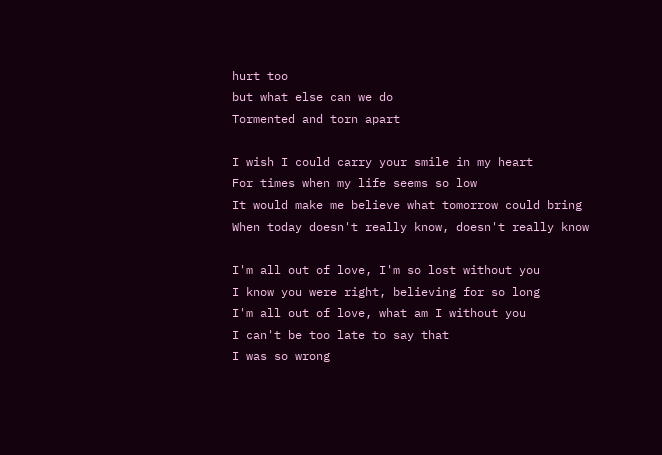hurt too
but what else can we do
Tormented and torn apart

I wish I could carry your smile in my heart
For times when my life seems so low
It would make me believe what tomorrow could bring
When today doesn't really know, doesn't really know

I'm all out of love, I'm so lost without you
I know you were right, believing for so long
I'm all out of love, what am I without you
I can't be too late to say that
I was so wrong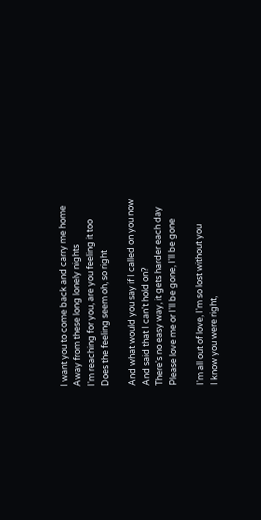I want you to come back and carry me home
Away from these long lonely nights
I'm reaching for you, are you feeling it too
Does the feeling seem oh, so right

And what would you say if I called on you now
And said that I can't hold on?
There's no easy way, it gets harder each day
Please love me or I'll be gone, I'll be gone

I'm all out of love, I'm so lost without you
I know you were right,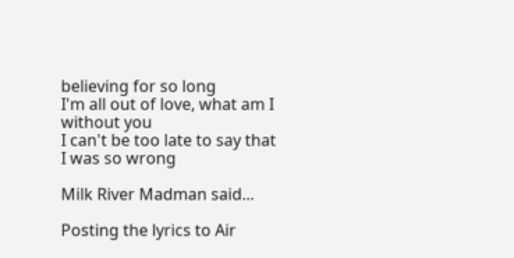believing for so long
I'm all out of love, what am I without you
I can't be too late to say that
I was so wrong

Milk River Madman said...

Posting the lyrics to Air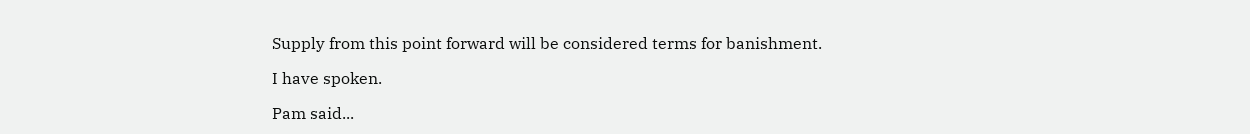Supply from this point forward will be considered terms for banishment.

I have spoken.

Pam said...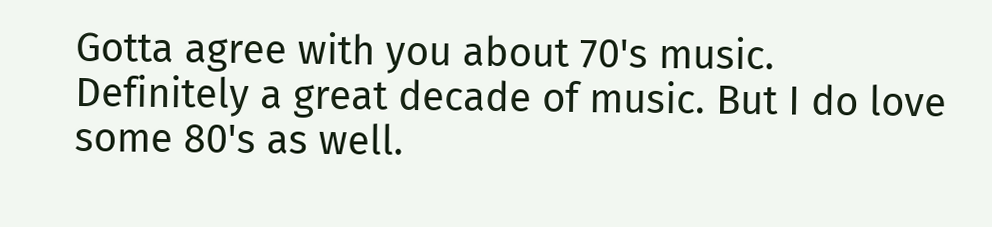Gotta agree with you about 70's music. Definitely a great decade of music. But I do love some 80's as well.